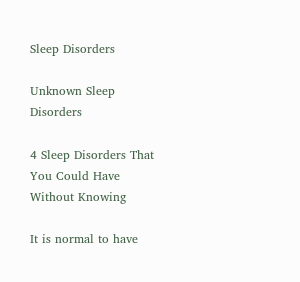Sleep Disorders

Unknown Sleep Disorders

4 Sleep Disorders That You Could Have Without Knowing

It is normal to have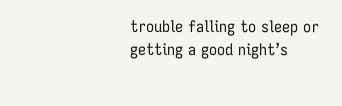trouble falling to sleep or getting a good night’s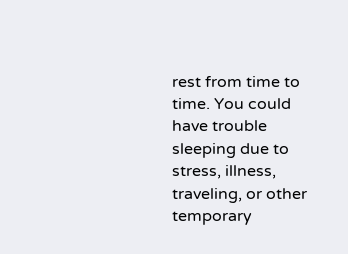rest from time to time. You could have trouble sleeping due to stress, illness, traveling, or other temporary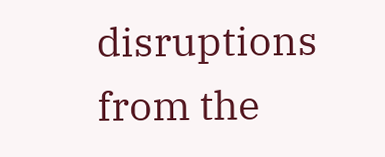disruptions from the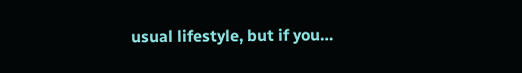usual lifestyle, but if you…